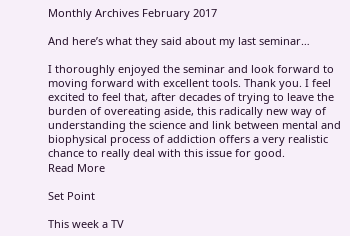Monthly Archives February 2017

And here’s what they said about my last seminar…

I thoroughly enjoyed the seminar and look forward to moving forward with excellent tools. Thank you. I feel excited to feel that, after decades of trying to leave the burden of overeating aside, this radically new way of understanding the science and link between mental and biophysical process of addiction offers a very realistic chance to really deal with this issue for good.
Read More

Set Point

This week a TV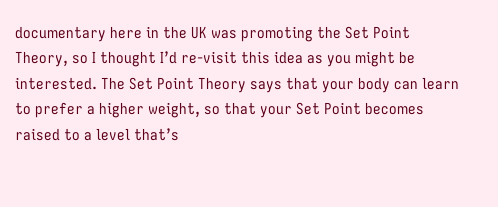documentary here in the UK was promoting the Set Point Theory, so I thought I’d re-visit this idea as you might be interested. The Set Point Theory says that your body can learn to prefer a higher weight, so that your Set Point becomes raised to a level that’s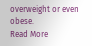overweight or even obese.
Read More